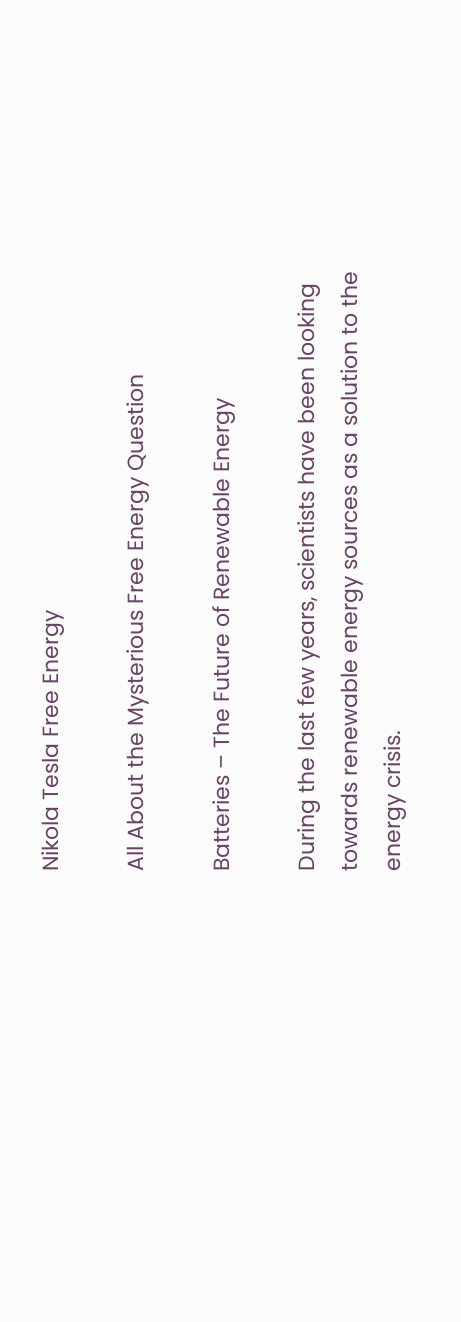Nikola Tesla Free Energy

All About the Mysterious Free Energy Question

Batteries – The Future of Renewable Energy

During the last few years, scientists have been looking towards renewable energy sources as a solution to the energy crisis.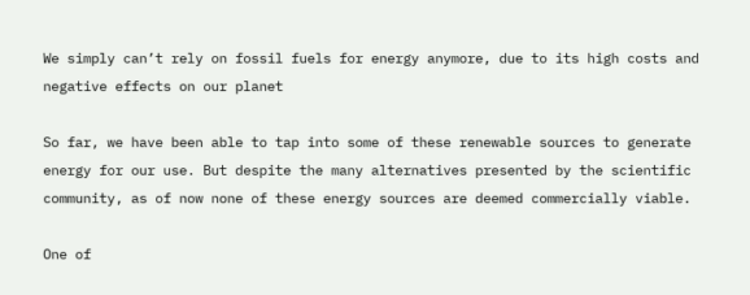We simply can’t rely on fossil fuels for energy anymore, due to its high costs and negative effects on our planet

So far, we have been able to tap into some of these renewable sources to generate energy for our use. But despite the many alternatives presented by the scientific community, as of now none of these energy sources are deemed commercially viable.

One of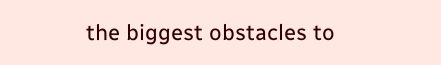the biggest obstacles to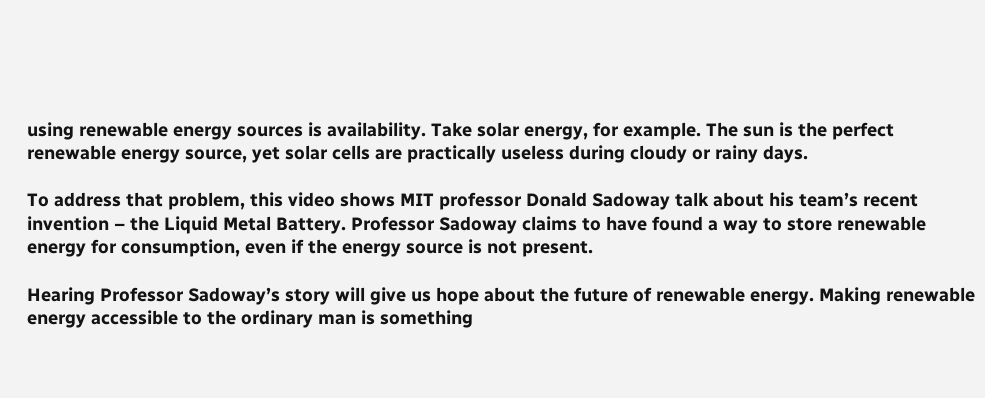using renewable energy sources is availability. Take solar energy, for example. The sun is the perfect renewable energy source, yet solar cells are practically useless during cloudy or rainy days.

To address that problem, this video shows MIT professor Donald Sadoway talk about his team’s recent invention – the Liquid Metal Battery. Professor Sadoway claims to have found a way to store renewable energy for consumption, even if the energy source is not present.

Hearing Professor Sadoway’s story will give us hope about the future of renewable energy. Making renewable energy accessible to the ordinary man is something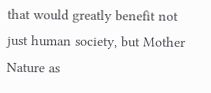that would greatly benefit not just human society, but Mother Nature as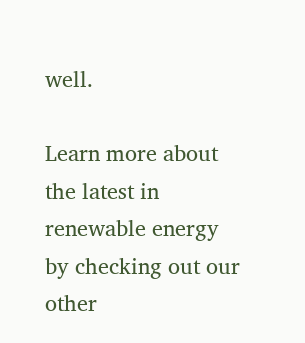well.

Learn more about the latest in renewable energy by checking out our other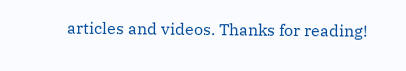articles and videos. Thanks for reading!